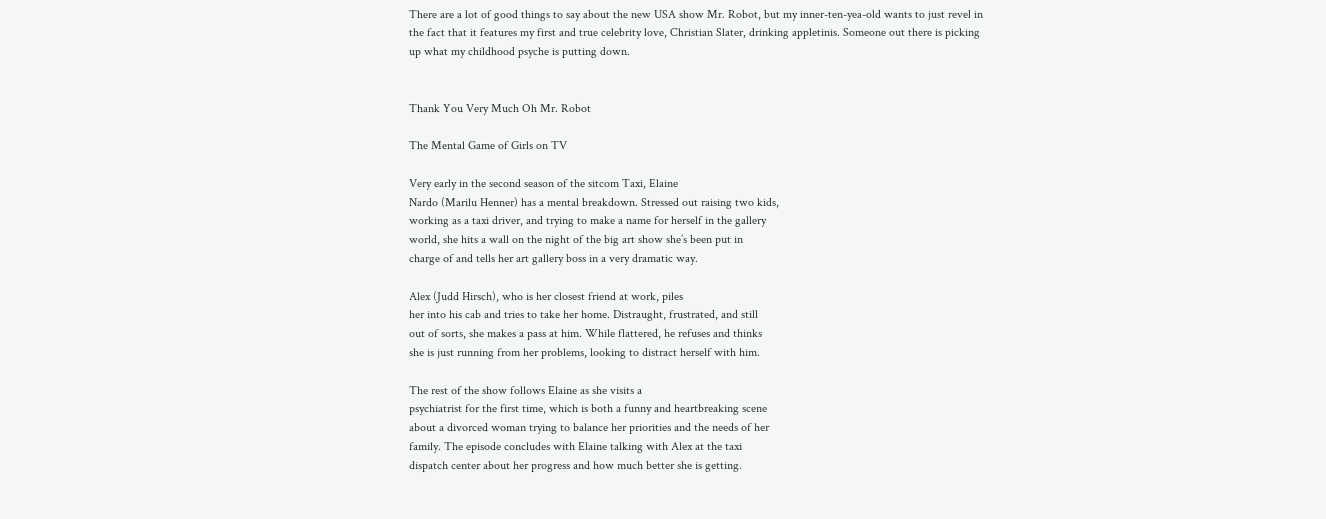There are a lot of good things to say about the new USA show Mr. Robot, but my inner-ten-yea-old wants to just revel in the fact that it features my first and true celebrity love, Christian Slater, drinking appletinis. Someone out there is picking up what my childhood psyche is putting down.


Thank You Very Much Oh Mr. Robot

The Mental Game of Girls on TV

Very early in the second season of the sitcom Taxi, Elaine
Nardo (Marilu Henner) has a mental breakdown. Stressed out raising two kids,
working as a taxi driver, and trying to make a name for herself in the gallery
world, she hits a wall on the night of the big art show she’s been put in
charge of and tells her art gallery boss in a very dramatic way.

Alex (Judd Hirsch), who is her closest friend at work, piles
her into his cab and tries to take her home. Distraught, frustrated, and still
out of sorts, she makes a pass at him. While flattered, he refuses and thinks
she is just running from her problems, looking to distract herself with him.

The rest of the show follows Elaine as she visits a
psychiatrist for the first time, which is both a funny and heartbreaking scene
about a divorced woman trying to balance her priorities and the needs of her
family. The episode concludes with Elaine talking with Alex at the taxi
dispatch center about her progress and how much better she is getting.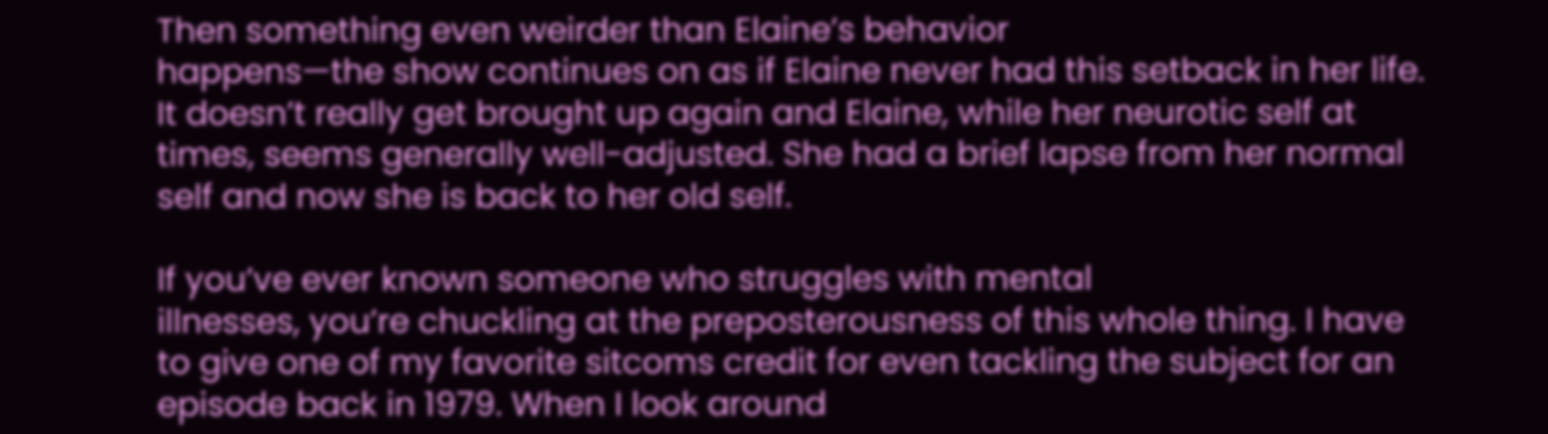Then something even weirder than Elaine’s behavior
happens—the show continues on as if Elaine never had this setback in her life.
It doesn’t really get brought up again and Elaine, while her neurotic self at
times, seems generally well-adjusted. She had a brief lapse from her normal
self and now she is back to her old self.

If you’ve ever known someone who struggles with mental
illnesses, you’re chuckling at the preposterousness of this whole thing. I have
to give one of my favorite sitcoms credit for even tackling the subject for an
episode back in 1979. When I look around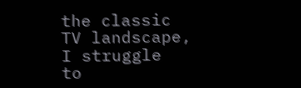the classic TV landscape, I struggle
to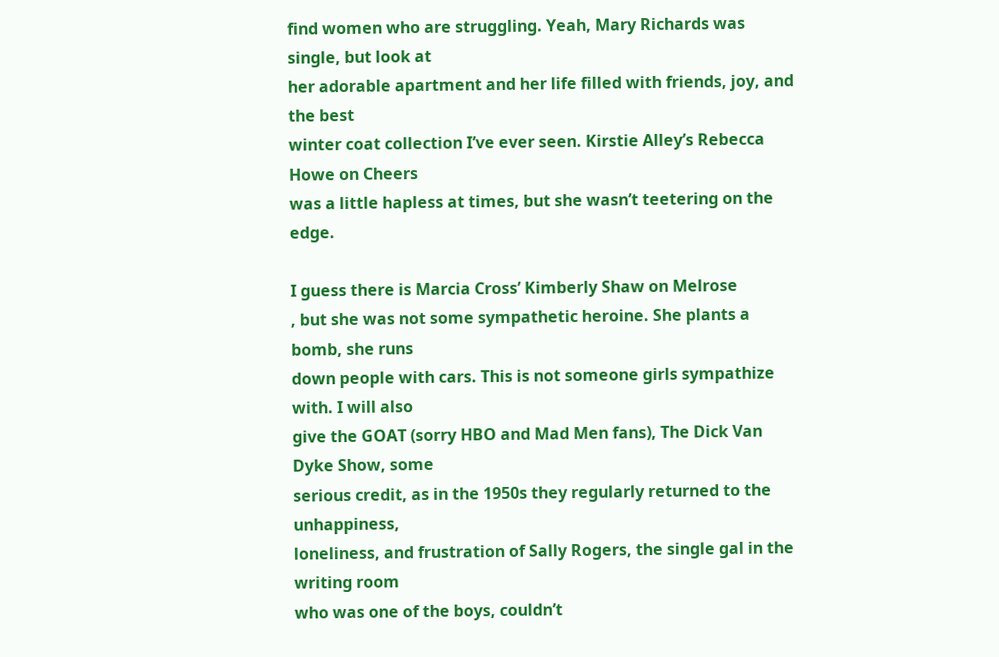find women who are struggling. Yeah, Mary Richards was single, but look at
her adorable apartment and her life filled with friends, joy, and the best
winter coat collection I’ve ever seen. Kirstie Alley’s Rebecca Howe on Cheers
was a little hapless at times, but she wasn’t teetering on the edge.

I guess there is Marcia Cross’ Kimberly Shaw on Melrose
, but she was not some sympathetic heroine. She plants a bomb, she runs
down people with cars. This is not someone girls sympathize with. I will also
give the GOAT (sorry HBO and Mad Men fans), The Dick Van Dyke Show, some
serious credit, as in the 1950s they regularly returned to the unhappiness,
loneliness, and frustration of Sally Rogers, the single gal in the writing room
who was one of the boys, couldn’t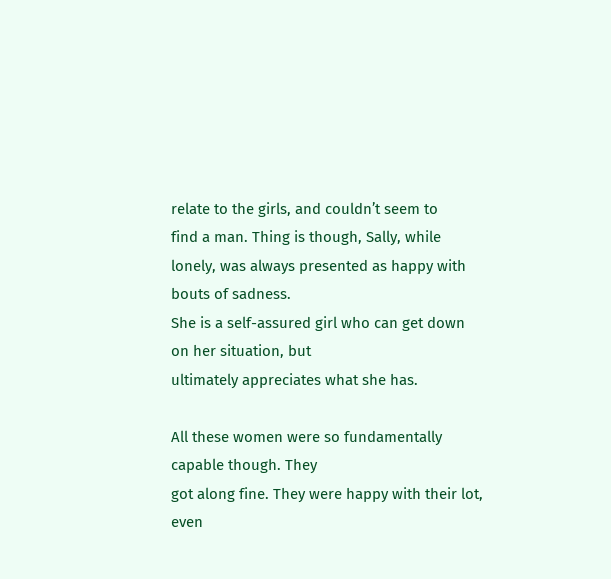relate to the girls, and couldn’t seem to
find a man. Thing is though, Sally, while lonely, was always presented as happy with bouts of sadness.
She is a self-assured girl who can get down on her situation, but
ultimately appreciates what she has.

All these women were so fundamentally capable though. They
got along fine. They were happy with their lot, even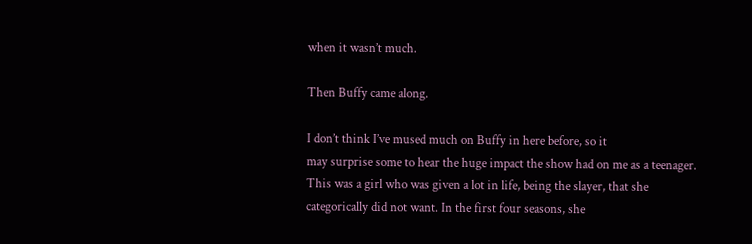when it wasn’t much.

Then Buffy came along.

I don’t think I’ve mused much on Buffy in here before, so it
may surprise some to hear the huge impact the show had on me as a teenager.
This was a girl who was given a lot in life, being the slayer, that she
categorically did not want. In the first four seasons, she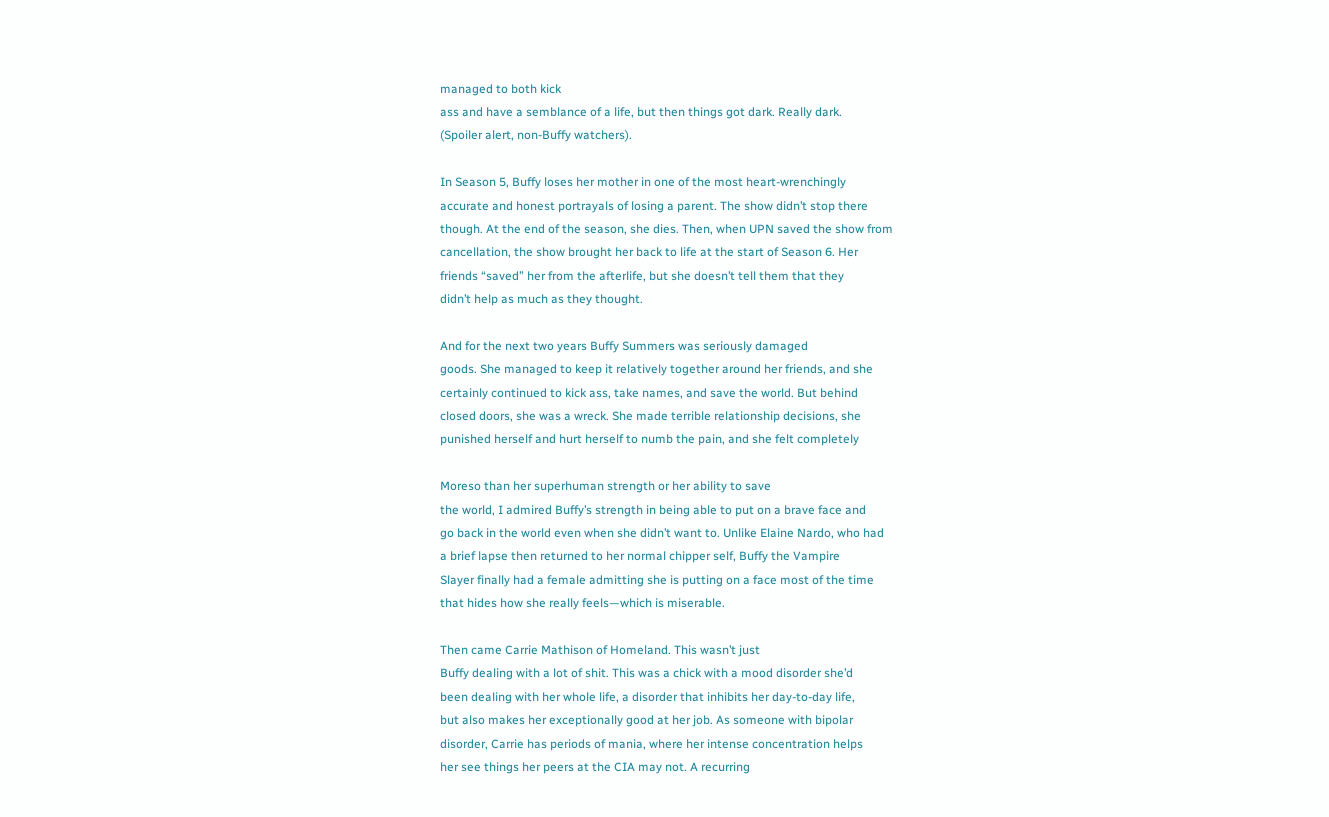managed to both kick
ass and have a semblance of a life, but then things got dark. Really dark.
(Spoiler alert, non-Buffy watchers).

In Season 5, Buffy loses her mother in one of the most heart-wrenchingly
accurate and honest portrayals of losing a parent. The show didn’t stop there
though. At the end of the season, she dies. Then, when UPN saved the show from
cancellation, the show brought her back to life at the start of Season 6. Her
friends “saved” her from the afterlife, but she doesn’t tell them that they
didn’t help as much as they thought.

And for the next two years Buffy Summers was seriously damaged
goods. She managed to keep it relatively together around her friends, and she
certainly continued to kick ass, take names, and save the world. But behind
closed doors, she was a wreck. She made terrible relationship decisions, she
punished herself and hurt herself to numb the pain, and she felt completely

Moreso than her superhuman strength or her ability to save
the world, I admired Buffy’s strength in being able to put on a brave face and
go back in the world even when she didn’t want to. Unlike Elaine Nardo, who had
a brief lapse then returned to her normal chipper self, Buffy the Vampire
Slayer finally had a female admitting she is putting on a face most of the time
that hides how she really feels—which is miserable.

Then came Carrie Mathison of Homeland. This wasn’t just
Buffy dealing with a lot of shit. This was a chick with a mood disorder she’d
been dealing with her whole life, a disorder that inhibits her day-to-day life,
but also makes her exceptionally good at her job. As someone with bipolar
disorder, Carrie has periods of mania, where her intense concentration helps
her see things her peers at the CIA may not. A recurring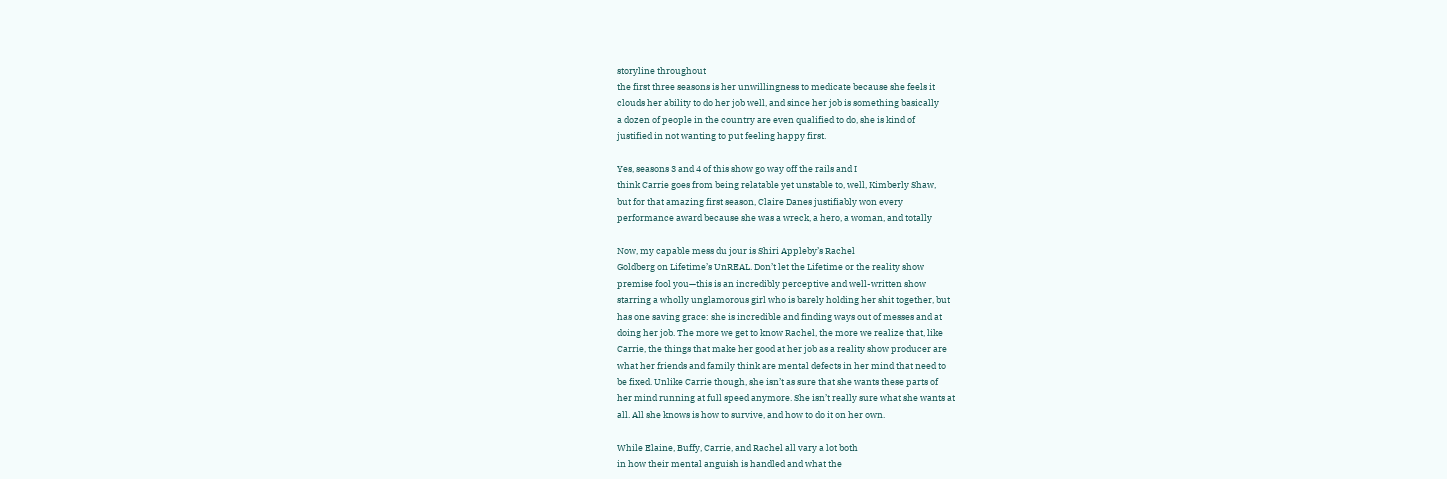storyline throughout
the first three seasons is her unwillingness to medicate because she feels it
clouds her ability to do her job well, and since her job is something basically
a dozen of people in the country are even qualified to do, she is kind of
justified in not wanting to put feeling happy first.

Yes, seasons 3 and 4 of this show go way off the rails and I
think Carrie goes from being relatable yet unstable to, well, Kimberly Shaw,
but for that amazing first season, Claire Danes justifiably won every
performance award because she was a wreck, a hero, a woman, and totally

Now, my capable mess du jour is Shiri Appleby’s Rachel
Goldberg on Lifetime’s UnREAL. Don’t let the Lifetime or the reality show
premise fool you—this is an incredibly perceptive and well-written show
starring a wholly unglamorous girl who is barely holding her shit together, but
has one saving grace: she is incredible and finding ways out of messes and at
doing her job. The more we get to know Rachel, the more we realize that, like
Carrie, the things that make her good at her job as a reality show producer are
what her friends and family think are mental defects in her mind that need to
be fixed. Unlike Carrie though, she isn’t as sure that she wants these parts of
her mind running at full speed anymore. She isn’t really sure what she wants at
all. All she knows is how to survive, and how to do it on her own.

While Elaine, Buffy, Carrie, and Rachel all vary a lot both
in how their mental anguish is handled and what the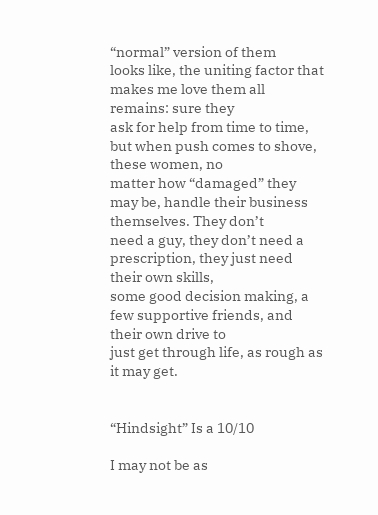“normal” version of them
looks like, the uniting factor that makes me love them all remains: sure they
ask for help from time to time, but when push comes to shove, these women, no
matter how “damaged” they may be, handle their business themselves. They don’t
need a guy, they don’t need a prescription, they just need their own skills,
some good decision making, a few supportive friends, and their own drive to
just get through life, as rough as it may get.


“Hindsight” Is a 10/10

I may not be as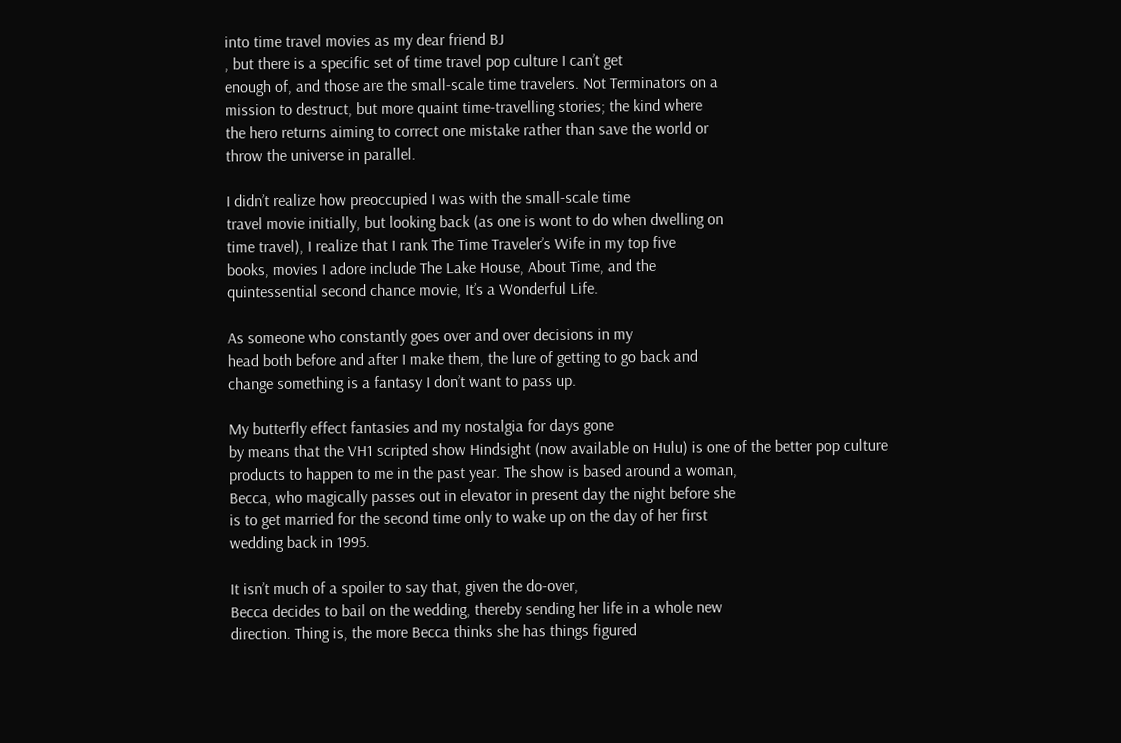into time travel movies as my dear friend BJ
, but there is a specific set of time travel pop culture I can’t get
enough of, and those are the small-scale time travelers. Not Terminators on a
mission to destruct, but more quaint time-travelling stories; the kind where
the hero returns aiming to correct one mistake rather than save the world or
throw the universe in parallel.

I didn’t realize how preoccupied I was with the small-scale time
travel movie initially, but looking back (as one is wont to do when dwelling on
time travel), I realize that I rank The Time Traveler’s Wife in my top five
books, movies I adore include The Lake House, About Time, and the
quintessential second chance movie, It’s a Wonderful Life.

As someone who constantly goes over and over decisions in my
head both before and after I make them, the lure of getting to go back and
change something is a fantasy I don’t want to pass up.

My butterfly effect fantasies and my nostalgia for days gone
by means that the VH1 scripted show Hindsight (now available on Hulu) is one of the better pop culture
products to happen to me in the past year. The show is based around a woman,
Becca, who magically passes out in elevator in present day the night before she
is to get married for the second time only to wake up on the day of her first
wedding back in 1995.

It isn’t much of a spoiler to say that, given the do-over,
Becca decides to bail on the wedding, thereby sending her life in a whole new
direction. Thing is, the more Becca thinks she has things figured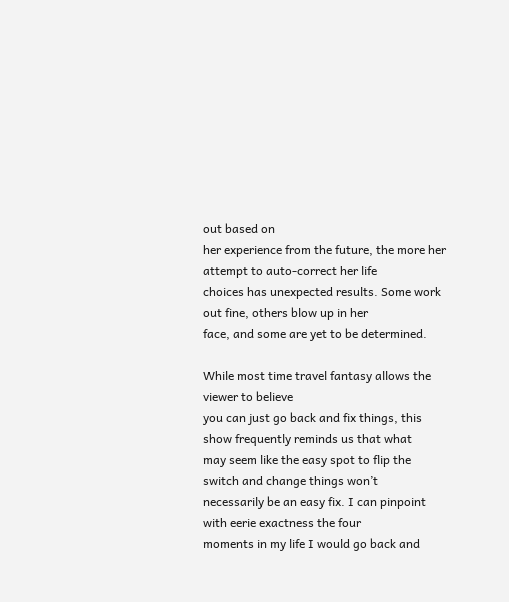out based on
her experience from the future, the more her attempt to auto-correct her life
choices has unexpected results. Some work out fine, others blow up in her
face, and some are yet to be determined.

While most time travel fantasy allows the viewer to believe
you can just go back and fix things, this show frequently reminds us that what
may seem like the easy spot to flip the switch and change things won’t
necessarily be an easy fix. I can pinpoint with eerie exactness the four
moments in my life I would go back and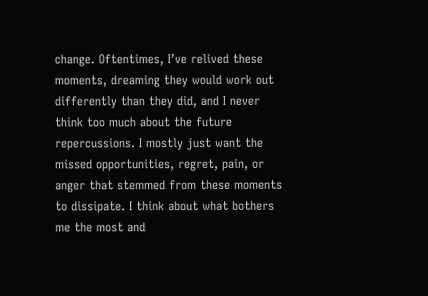change. Oftentimes, I’ve relived these moments, dreaming they would work out
differently than they did, and I never think too much about the future
repercussions. I mostly just want the missed opportunities, regret, pain, or
anger that stemmed from these moments to dissipate. I think about what bothers
me the most and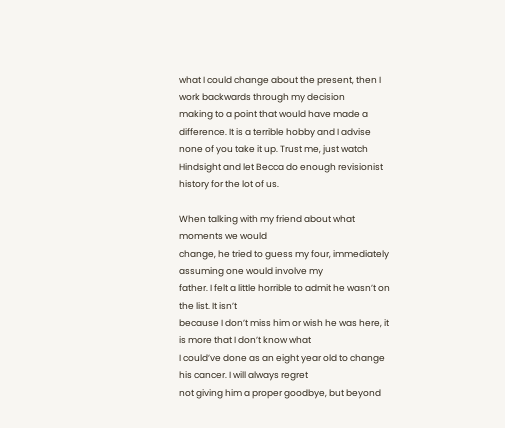what I could change about the present, then I work backwards through my decision
making to a point that would have made a difference. It is a terrible hobby and I advise none of you take it up. Trust me, just watch Hindsight and let Becca do enough revisionist history for the lot of us.

When talking with my friend about what moments we would
change, he tried to guess my four, immediately assuming one would involve my
father. I felt a little horrible to admit he wasn’t on the list. It isn’t
because I don’t miss him or wish he was here, it is more that I don’t know what
I could’ve done as an eight year old to change his cancer. I will always regret
not giving him a proper goodbye, but beyond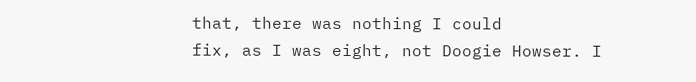that, there was nothing I could
fix, as I was eight, not Doogie Howser. I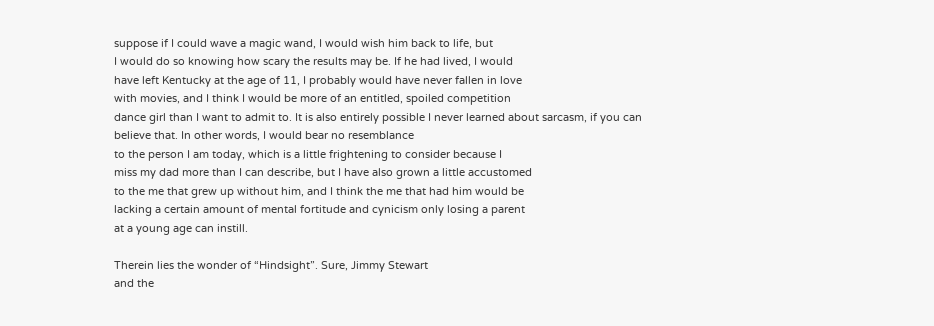suppose if I could wave a magic wand, I would wish him back to life, but
I would do so knowing how scary the results may be. If he had lived, I would
have left Kentucky at the age of 11, I probably would have never fallen in love
with movies, and I think I would be more of an entitled, spoiled competition
dance girl than I want to admit to. It is also entirely possible I never learned about sarcasm, if you can believe that. In other words, I would bear no resemblance
to the person I am today, which is a little frightening to consider because I
miss my dad more than I can describe, but I have also grown a little accustomed
to the me that grew up without him, and I think the me that had him would be
lacking a certain amount of mental fortitude and cynicism only losing a parent
at a young age can instill.

Therein lies the wonder of “Hindsight”. Sure, Jimmy Stewart
and the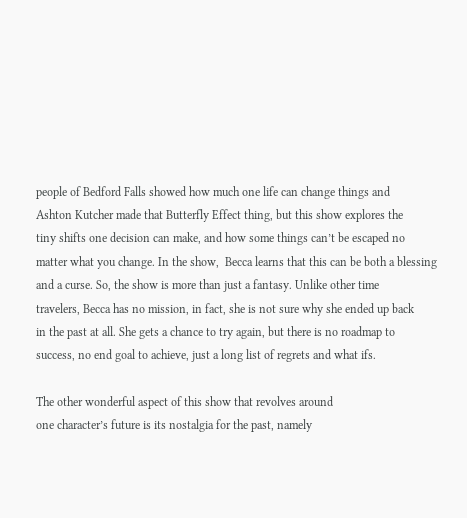people of Bedford Falls showed how much one life can change things and
Ashton Kutcher made that Butterfly Effect thing, but this show explores the
tiny shifts one decision can make, and how some things can’t be escaped no
matter what you change. In the show,  Becca learns that this can be both a blessing
and a curse. So, the show is more than just a fantasy. Unlike other time
travelers, Becca has no mission, in fact, she is not sure why she ended up back
in the past at all. She gets a chance to try again, but there is no roadmap to
success, no end goal to achieve, just a long list of regrets and what ifs.

The other wonderful aspect of this show that revolves around
one character’s future is its nostalgia for the past, namely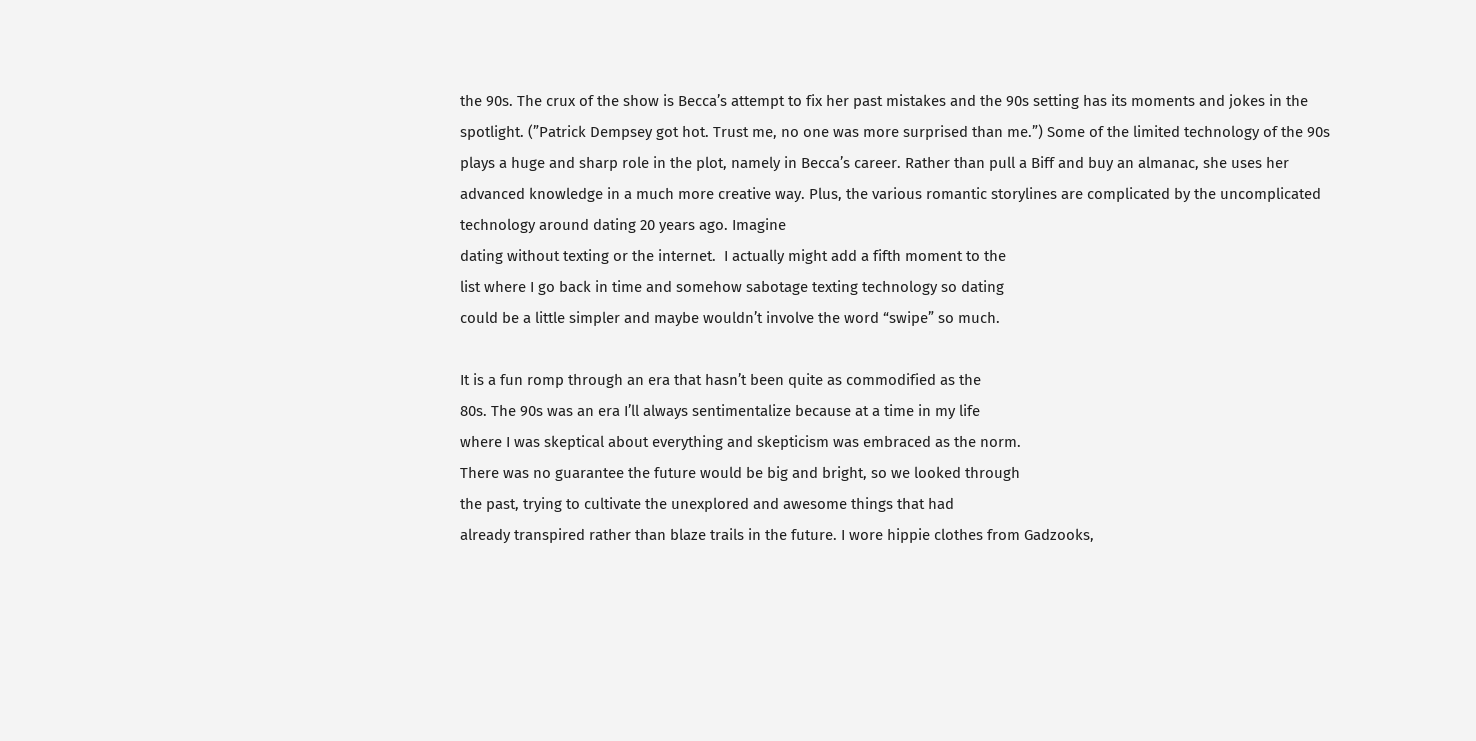the 90s. The crux of the show is Becca’s attempt to fix her past mistakes and the 90s setting has its moments and jokes in the spotlight. (”Patrick Dempsey got hot. Trust me, no one was more surprised than me.”) Some of the limited technology of the 90s plays a huge and sharp role in the plot, namely in Becca’s career. Rather than pull a Biff and buy an almanac, she uses her advanced knowledge in a much more creative way. Plus, the various romantic storylines are complicated by the uncomplicated technology around dating 20 years ago. Imagine
dating without texting or the internet.  I actually might add a fifth moment to the
list where I go back in time and somehow sabotage texting technology so dating
could be a little simpler and maybe wouldn’t involve the word “swipe” so much.

It is a fun romp through an era that hasn’t been quite as commodified as the
80s. The 90s was an era I’ll always sentimentalize because at a time in my life
where I was skeptical about everything and skepticism was embraced as the norm.
There was no guarantee the future would be big and bright, so we looked through
the past, trying to cultivate the unexplored and awesome things that had
already transpired rather than blaze trails in the future. I wore hippie clothes from Gadzooks,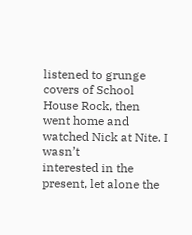listened to grunge
covers of School House Rock, then went home and watched Nick at Nite. I wasn’t
interested in the present, let alone the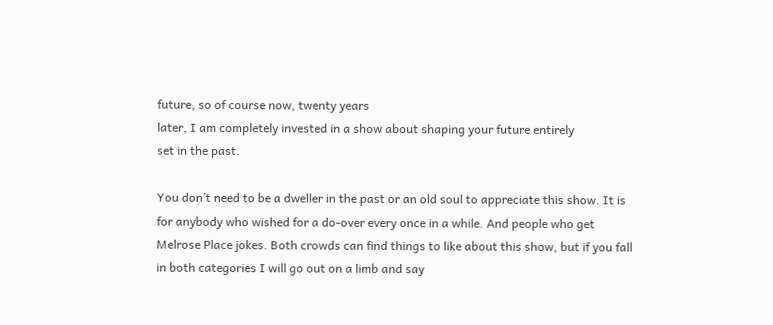future, so of course now, twenty years
later, I am completely invested in a show about shaping your future entirely
set in the past.

You don’t need to be a dweller in the past or an old soul to appreciate this show. It is for anybody who wished for a do-over every once in a while. And people who get Melrose Place jokes. Both crowds can find things to like about this show, but if you fall in both categories I will go out on a limb and say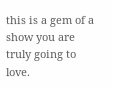this is a gem of a show you are truly going to love.